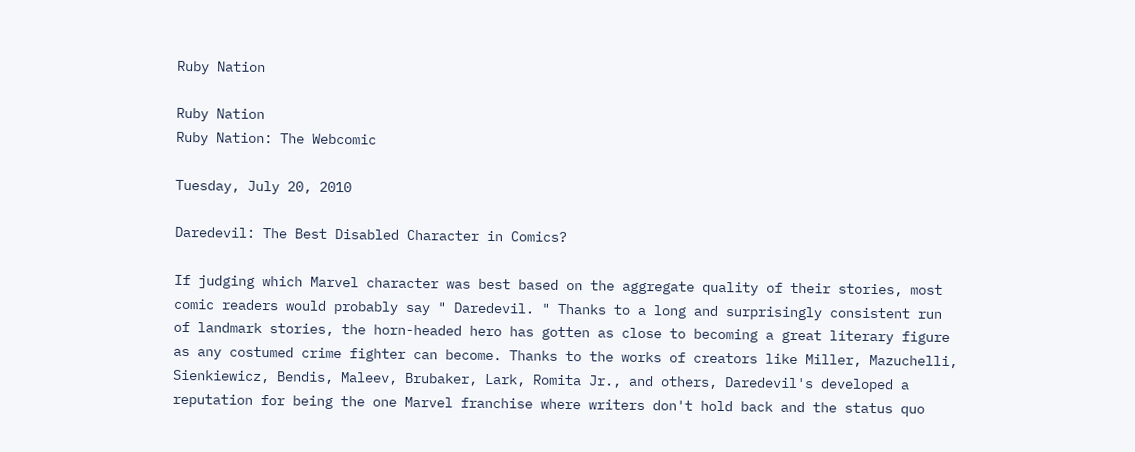Ruby Nation

Ruby Nation
Ruby Nation: The Webcomic

Tuesday, July 20, 2010

Daredevil: The Best Disabled Character in Comics?

If judging which Marvel character was best based on the aggregate quality of their stories, most comic readers would probably say " Daredevil. " Thanks to a long and surprisingly consistent run of landmark stories, the horn-headed hero has gotten as close to becoming a great literary figure as any costumed crime fighter can become. Thanks to the works of creators like Miller, Mazuchelli, Sienkiewicz, Bendis, Maleev, Brubaker, Lark, Romita Jr., and others, Daredevil's developed a reputation for being the one Marvel franchise where writers don't hold back and the status quo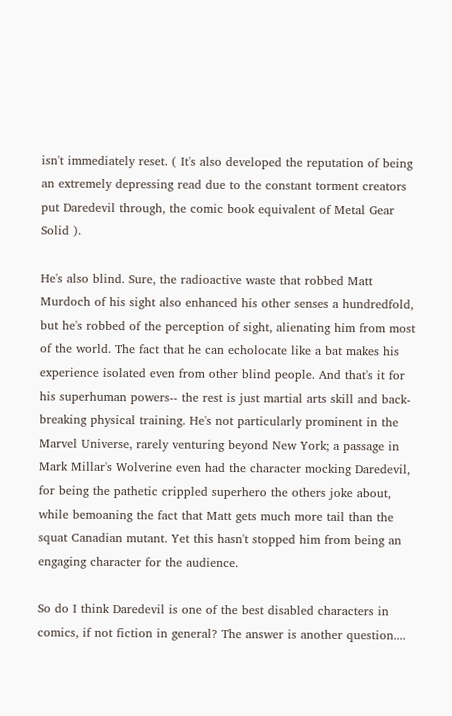isn't immediately reset. ( It's also developed the reputation of being an extremely depressing read due to the constant torment creators put Daredevil through, the comic book equivalent of Metal Gear Solid ).

He's also blind. Sure, the radioactive waste that robbed Matt Murdoch of his sight also enhanced his other senses a hundredfold, but he's robbed of the perception of sight, alienating him from most of the world. The fact that he can echolocate like a bat makes his experience isolated even from other blind people. And that's it for his superhuman powers-- the rest is just martial arts skill and back-breaking physical training. He's not particularly prominent in the Marvel Universe, rarely venturing beyond New York; a passage in Mark Millar's Wolverine even had the character mocking Daredevil, for being the pathetic crippled superhero the others joke about, while bemoaning the fact that Matt gets much more tail than the squat Canadian mutant. Yet this hasn't stopped him from being an engaging character for the audience.

So do I think Daredevil is one of the best disabled characters in comics, if not fiction in general? The answer is another question....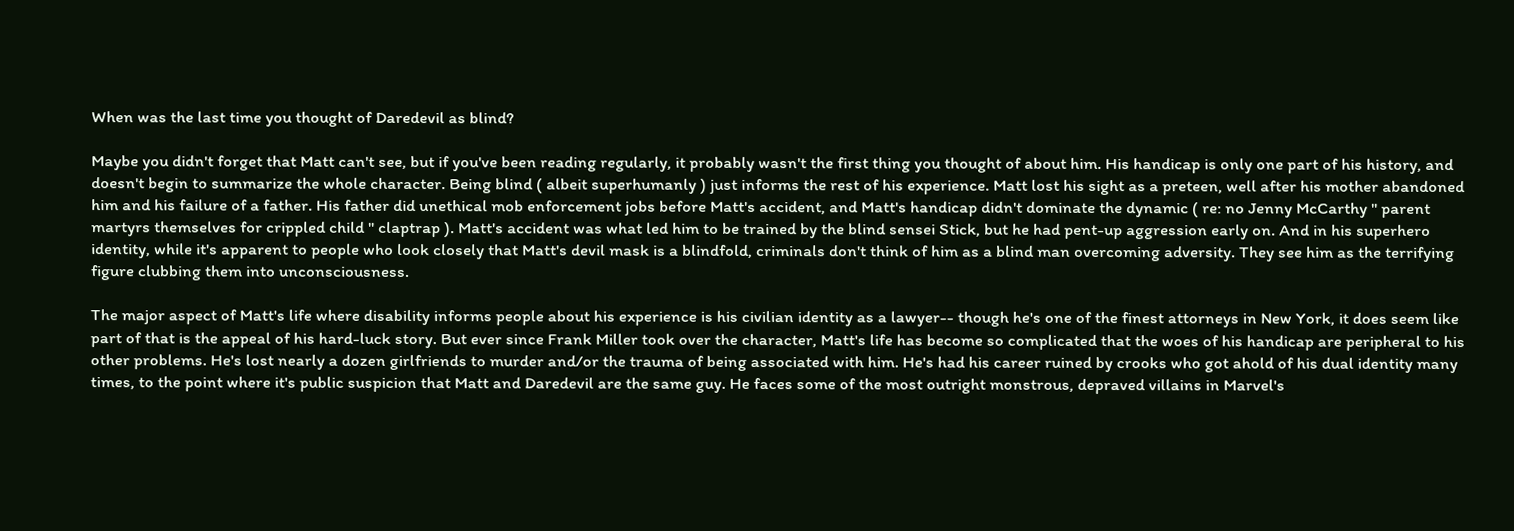When was the last time you thought of Daredevil as blind?

Maybe you didn't forget that Matt can't see, but if you've been reading regularly, it probably wasn't the first thing you thought of about him. His handicap is only one part of his history, and doesn't begin to summarize the whole character. Being blind ( albeit superhumanly ) just informs the rest of his experience. Matt lost his sight as a preteen, well after his mother abandoned him and his failure of a father. His father did unethical mob enforcement jobs before Matt's accident, and Matt's handicap didn't dominate the dynamic ( re: no Jenny McCarthy " parent martyrs themselves for crippled child " claptrap ). Matt's accident was what led him to be trained by the blind sensei Stick, but he had pent-up aggression early on. And in his superhero identity, while it's apparent to people who look closely that Matt's devil mask is a blindfold, criminals don't think of him as a blind man overcoming adversity. They see him as the terrifying figure clubbing them into unconsciousness.

The major aspect of Matt's life where disability informs people about his experience is his civilian identity as a lawyer-- though he's one of the finest attorneys in New York, it does seem like part of that is the appeal of his hard-luck story. But ever since Frank Miller took over the character, Matt's life has become so complicated that the woes of his handicap are peripheral to his other problems. He's lost nearly a dozen girlfriends to murder and/or the trauma of being associated with him. He's had his career ruined by crooks who got ahold of his dual identity many times, to the point where it's public suspicion that Matt and Daredevil are the same guy. He faces some of the most outright monstrous, depraved villains in Marvel's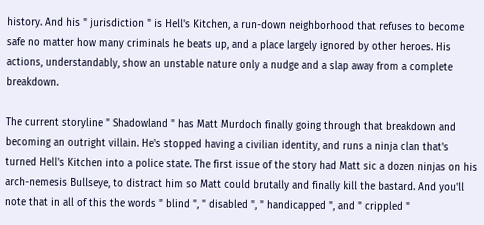history. And his " jurisdiction " is Hell's Kitchen, a run-down neighborhood that refuses to become safe no matter how many criminals he beats up, and a place largely ignored by other heroes. His actions, understandably, show an unstable nature only a nudge and a slap away from a complete breakdown.

The current storyline " Shadowland " has Matt Murdoch finally going through that breakdown and becoming an outright villain. He's stopped having a civilian identity, and runs a ninja clan that's turned Hell's Kitchen into a police state. The first issue of the story had Matt sic a dozen ninjas on his arch-nemesis Bullseye, to distract him so Matt could brutally and finally kill the bastard. And you'll note that in all of this the words " blind ", " disabled ", " handicapped ", and " crippled "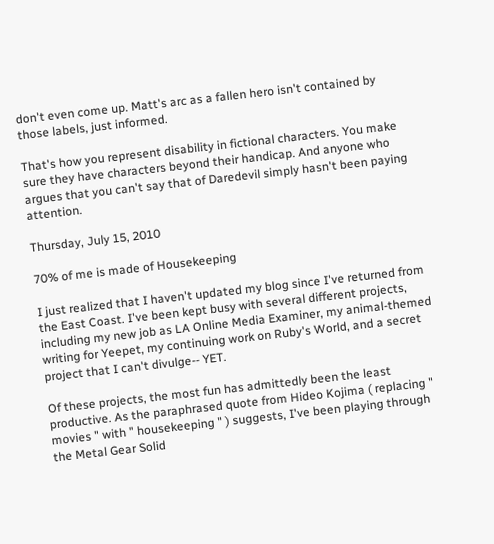don't even come up. Matt's arc as a fallen hero isn't contained by those labels, just informed.

That's how you represent disability in fictional characters. You make sure they have characters beyond their handicap. And anyone who argues that you can't say that of Daredevil simply hasn't been paying attention.

Thursday, July 15, 2010

70% of me is made of Housekeeping

I just realized that I haven't updated my blog since I've returned from the East Coast. I've been kept busy with several different projects, including my new job as LA Online Media Examiner, my animal-themed writing for Yeepet, my continuing work on Ruby's World, and a secret project that I can't divulge-- YET.

Of these projects, the most fun has admittedly been the least productive. As the paraphrased quote from Hideo Kojima ( replacing " movies " with " housekeeping " ) suggests, I've been playing through the Metal Gear Solid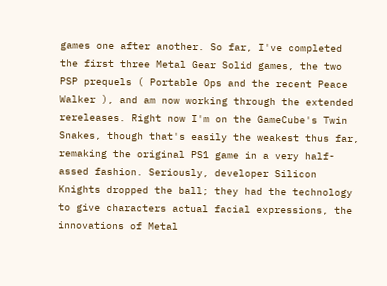games one after another. So far, I've completed the first three Metal Gear Solid games, the two PSP prequels ( Portable Ops and the recent Peace Walker ), and am now working through the extended rereleases. Right now I'm on the GameCube's Twin Snakes, though that's easily the weakest thus far, remaking the original PS1 game in a very half-assed fashion. Seriously, developer Silicon Knights dropped the ball; they had the technology to give characters actual facial expressions, the innovations of Metal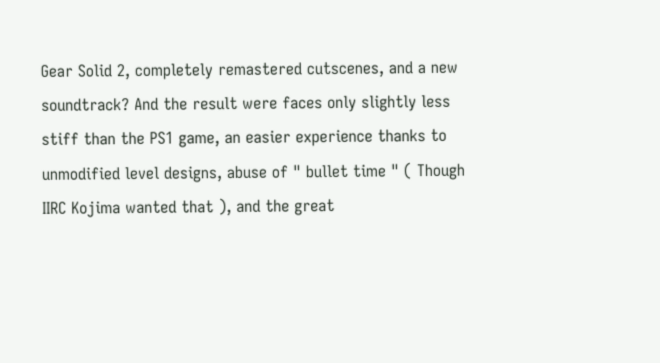Gear Solid 2, completely remastered cutscenes, and a new soundtrack? And the result were faces only slightly less stiff than the PS1 game, an easier experience thanks to unmodified level designs, abuse of " bullet time " ( Though IIRC Kojima wanted that ), and the great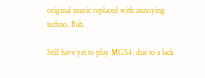original music replaced with annoying techno. Bah.

Still have yet to play MGS4, due to a lack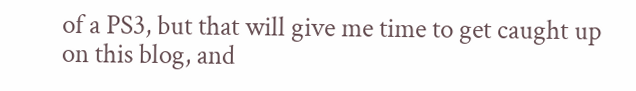of a PS3, but that will give me time to get caught up on this blog, and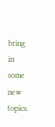bring in some new topics.